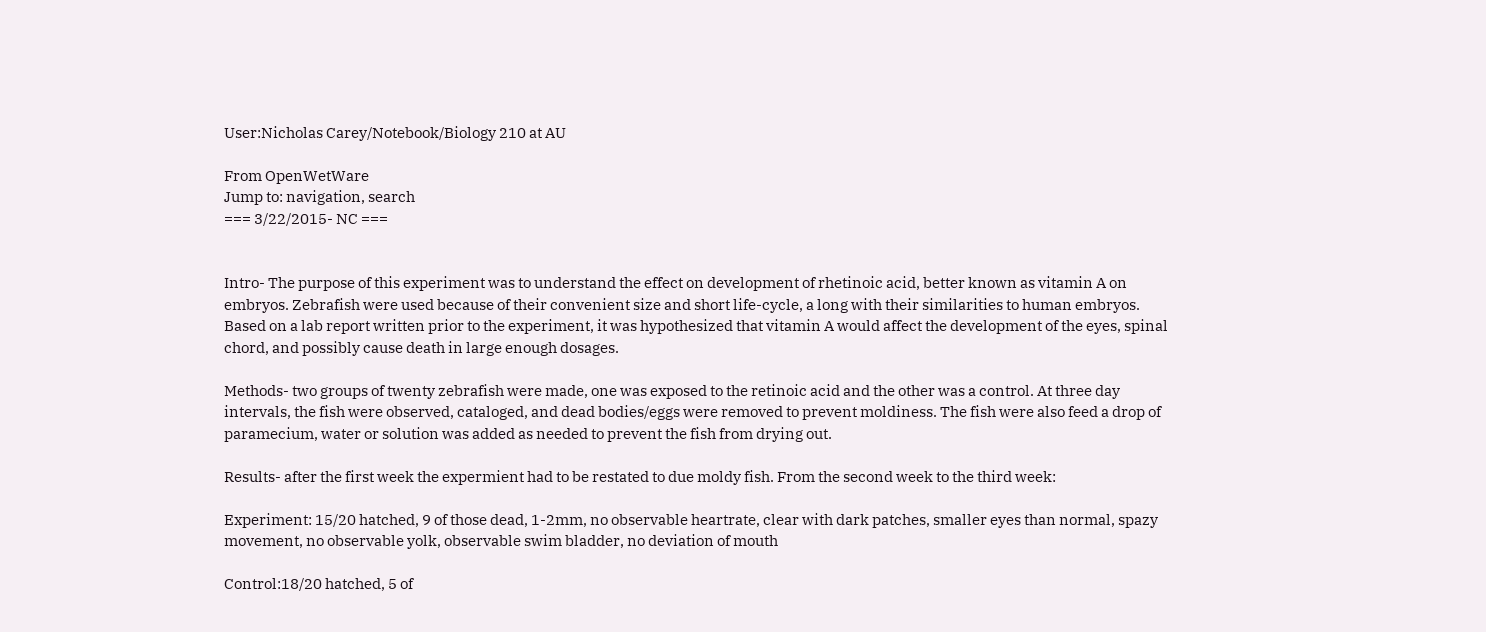User:Nicholas Carey/Notebook/Biology 210 at AU

From OpenWetWare
Jump to: navigation, search
=== 3/22/2015- NC ===


Intro- The purpose of this experiment was to understand the effect on development of rhetinoic acid, better known as vitamin A on embryos. Zebrafish were used because of their convenient size and short life-cycle, a long with their similarities to human embryos. Based on a lab report written prior to the experiment, it was hypothesized that vitamin A would affect the development of the eyes, spinal chord, and possibly cause death in large enough dosages.

Methods- two groups of twenty zebrafish were made, one was exposed to the retinoic acid and the other was a control. At three day intervals, the fish were observed, cataloged, and dead bodies/eggs were removed to prevent moldiness. The fish were also feed a drop of paramecium, water or solution was added as needed to prevent the fish from drying out.

Results- after the first week the expermient had to be restated to due moldy fish. From the second week to the third week:

Experiment: 15/20 hatched, 9 of those dead, 1-2mm, no observable heartrate, clear with dark patches, smaller eyes than normal, spazy movement, no observable yolk, observable swim bladder, no deviation of mouth

Control:18/20 hatched, 5 of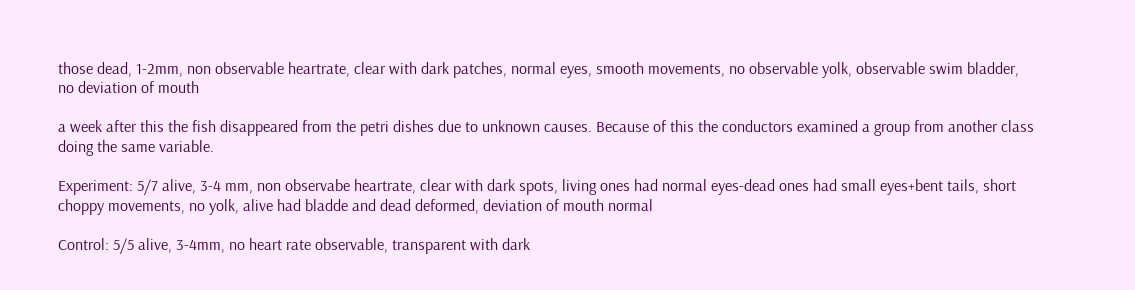those dead, 1-2mm, non observable heartrate, clear with dark patches, normal eyes, smooth movements, no observable yolk, observable swim bladder, no deviation of mouth

a week after this the fish disappeared from the petri dishes due to unknown causes. Because of this the conductors examined a group from another class doing the same variable.

Experiment: 5/7 alive, 3-4 mm, non observabe heartrate, clear with dark spots, living ones had normal eyes-dead ones had small eyes+bent tails, short choppy movements, no yolk, alive had bladde and dead deformed, deviation of mouth normal

Control: 5/5 alive, 3-4mm, no heart rate observable, transparent with dark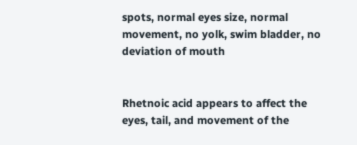spots, normal eyes size, normal movement, no yolk, swim bladder, no deviation of mouth


Rhetnoic acid appears to affect the eyes, tail, and movement of the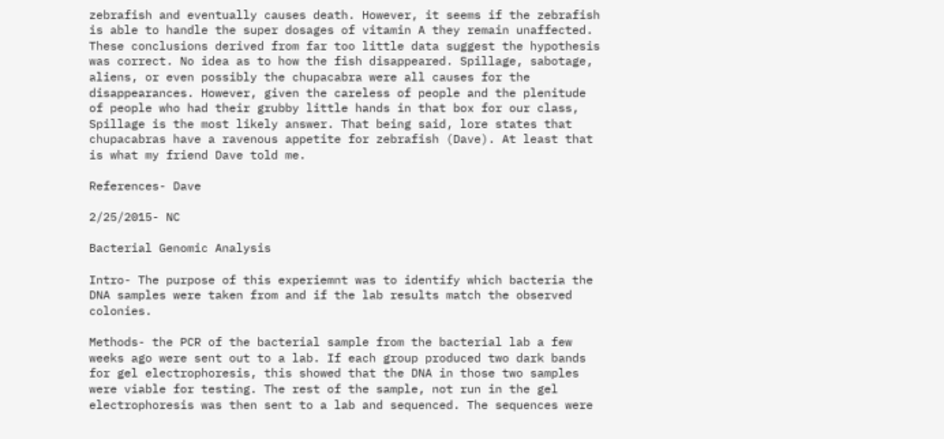zebrafish and eventually causes death. However, it seems if the zebrafish is able to handle the super dosages of vitamin A they remain unaffected. These conclusions derived from far too little data suggest the hypothesis was correct. No idea as to how the fish disappeared. Spillage, sabotage, aliens, or even possibly the chupacabra were all causes for the disappearances. However, given the careless of people and the plenitude of people who had their grubby little hands in that box for our class, Spillage is the most likely answer. That being said, lore states that chupacabras have a ravenous appetite for zebrafish (Dave). At least that is what my friend Dave told me.

References- Dave

2/25/2015- NC

Bacterial Genomic Analysis

Intro- The purpose of this experiemnt was to identify which bacteria the DNA samples were taken from and if the lab results match the observed colonies.

Methods- the PCR of the bacterial sample from the bacterial lab a few weeks ago were sent out to a lab. If each group produced two dark bands for gel electrophoresis, this showed that the DNA in those two samples were viable for testing. The rest of the sample, not run in the gel electrophoresis was then sent to a lab and sequenced. The sequences were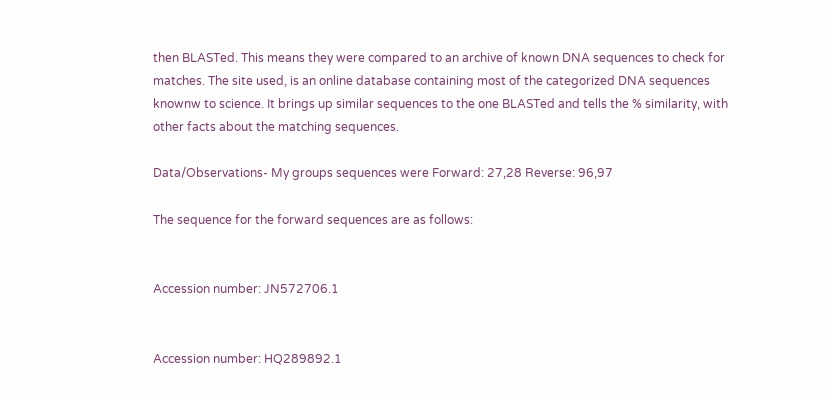then BLASTed. This means they were compared to an archive of known DNA sequences to check for matches. The site used, is an online database containing most of the categorized DNA sequences knownw to science. It brings up similar sequences to the one BLASTed and tells the % similarity, with other facts about the matching sequences.

Data/Observations- My groups sequences were Forward: 27,28 Reverse: 96,97

The sequence for the forward sequences are as follows:


Accession number: JN572706.1


Accession number: HQ289892.1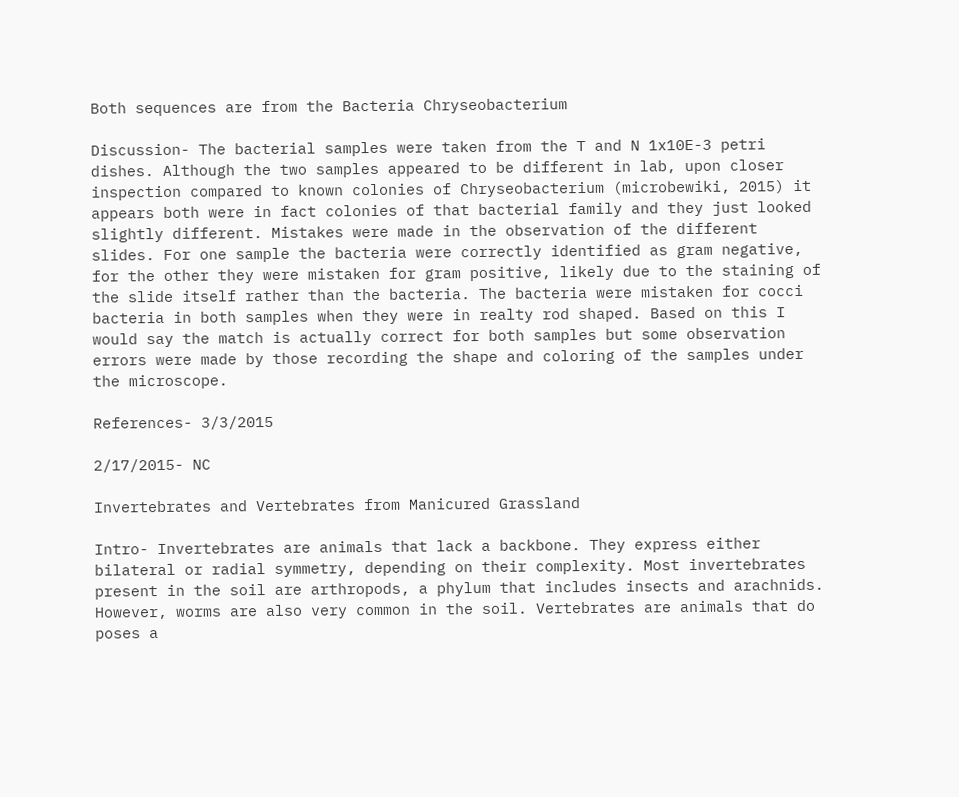Both sequences are from the Bacteria Chryseobacterium

Discussion- The bacterial samples were taken from the T and N 1x10E-3 petri dishes. Although the two samples appeared to be different in lab, upon closer inspection compared to known colonies of Chryseobacterium (microbewiki, 2015) it appears both were in fact colonies of that bacterial family and they just looked slightly different. Mistakes were made in the observation of the different slides. For one sample the bacteria were correctly identified as gram negative, for the other they were mistaken for gram positive, likely due to the staining of the slide itself rather than the bacteria. The bacteria were mistaken for cocci bacteria in both samples when they were in realty rod shaped. Based on this I would say the match is actually correct for both samples but some observation errors were made by those recording the shape and coloring of the samples under the microscope.

References- 3/3/2015

2/17/2015- NC

Invertebrates and Vertebrates from Manicured Grassland

Intro- Invertebrates are animals that lack a backbone. They express either bilateral or radial symmetry, depending on their complexity. Most invertebrates present in the soil are arthropods, a phylum that includes insects and arachnids. However, worms are also very common in the soil. Vertebrates are animals that do poses a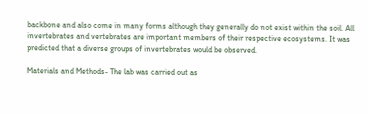backbone and also come in many forms although they generally do not exist within the soil. All invertebrates and vertebrates are important members of their respective ecosystems. It was predicted that a diverse groups of invertebrates would be observed.

Materials and Methods- The lab was carried out as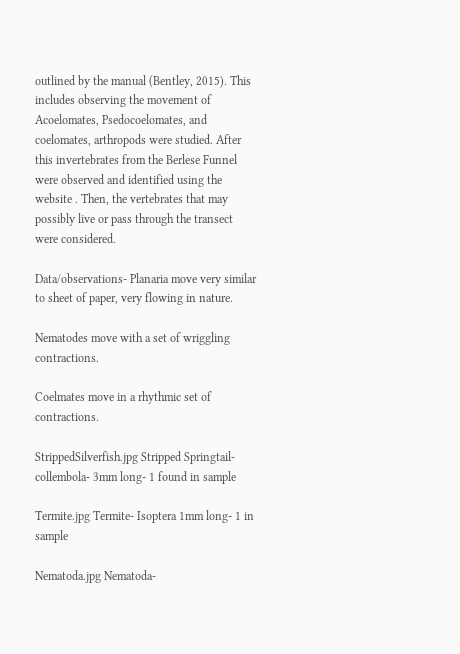outlined by the manual (Bentley, 2015). This includes observing the movement of Acoelomates, Psedocoelomates, and coelomates, arthropods were studied. After this invertebrates from the Berlese Funnel were observed and identified using the website . Then, the vertebrates that may possibly live or pass through the transect were considered.

Data/observations- Planaria move very similar to sheet of paper, very flowing in nature.

Nematodes move with a set of wriggling contractions.

Coelmates move in a rhythmic set of contractions.

StrippedSilverfish.jpg Stripped Springtail- collembola- 3mm long- 1 found in sample

Termite.jpg Termite- Isoptera 1mm long- 1 in sample

Nematoda.jpg Nematoda-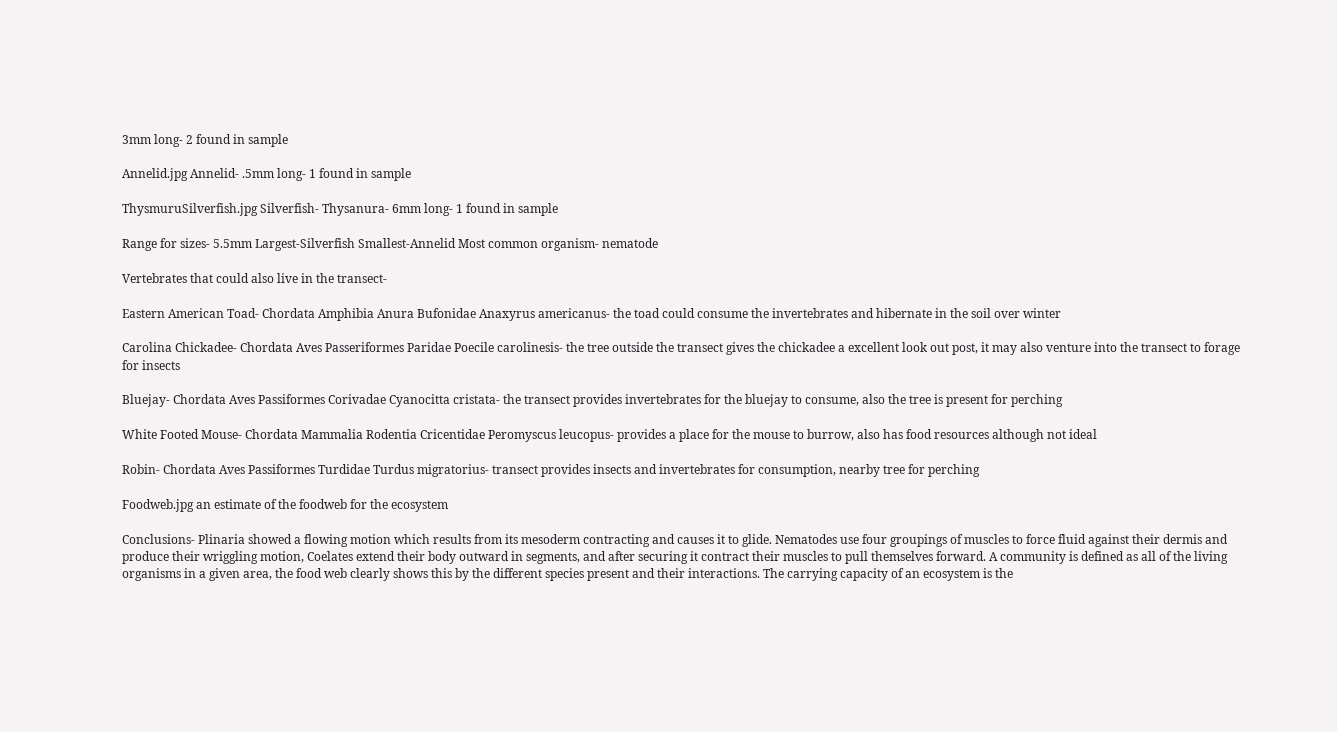3mm long- 2 found in sample

Annelid.jpg Annelid- .5mm long- 1 found in sample

ThysmuruSilverfish.jpg Silverfish- Thysanura- 6mm long- 1 found in sample

Range for sizes- 5.5mm Largest-Silverfish Smallest-Annelid Most common organism- nematode

Vertebrates that could also live in the transect-

Eastern American Toad- Chordata Amphibia Anura Bufonidae Anaxyrus americanus- the toad could consume the invertebrates and hibernate in the soil over winter

Carolina Chickadee- Chordata Aves Passeriformes Paridae Poecile carolinesis- the tree outside the transect gives the chickadee a excellent look out post, it may also venture into the transect to forage for insects

Bluejay- Chordata Aves Passiformes Corivadae Cyanocitta cristata- the transect provides invertebrates for the bluejay to consume, also the tree is present for perching

White Footed Mouse- Chordata Mammalia Rodentia Cricentidae Peromyscus leucopus- provides a place for the mouse to burrow, also has food resources although not ideal

Robin- Chordata Aves Passiformes Turdidae Turdus migratorius- transect provides insects and invertebrates for consumption, nearby tree for perching

Foodweb.jpg an estimate of the foodweb for the ecosystem

Conclusions- Plinaria showed a flowing motion which results from its mesoderm contracting and causes it to glide. Nematodes use four groupings of muscles to force fluid against their dermis and produce their wriggling motion, Coelates extend their body outward in segments, and after securing it contract their muscles to pull themselves forward. A community is defined as all of the living organisms in a given area, the food web clearly shows this by the different species present and their interactions. The carrying capacity of an ecosystem is the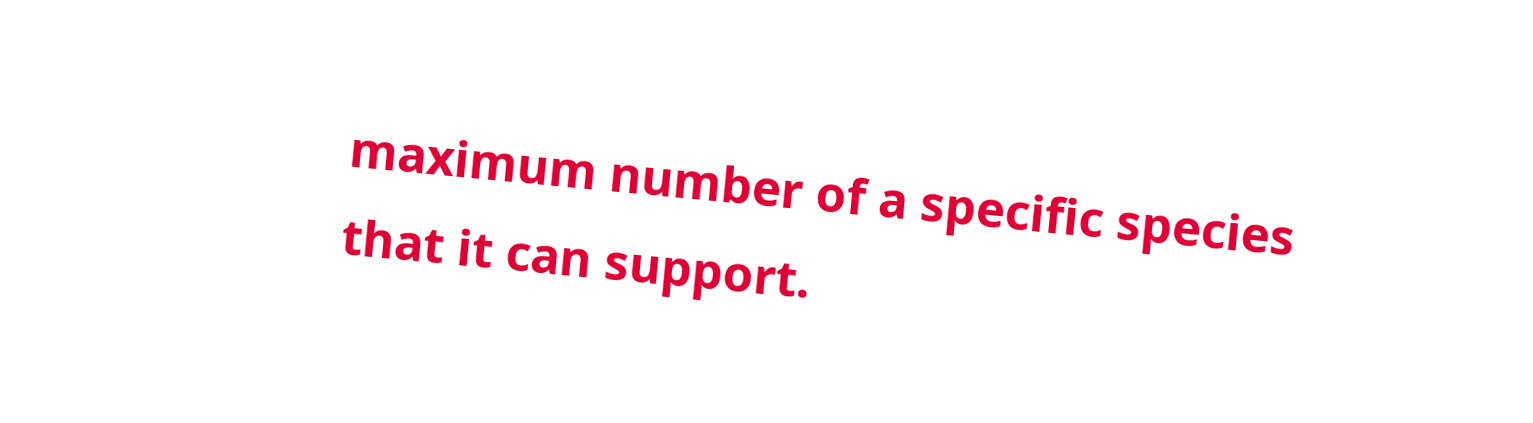maximum number of a specific species that it can support.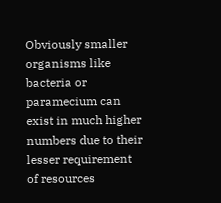Obviously smaller organisms like bacteria or paramecium can exist in much higher numbers due to their lesser requirement of resources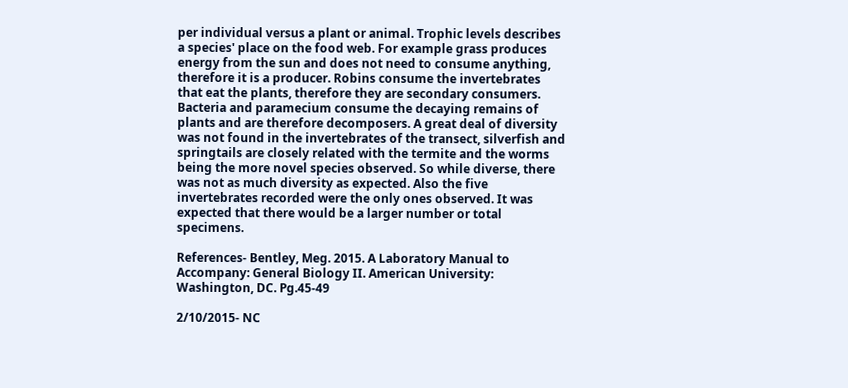per individual versus a plant or animal. Trophic levels describes a species' place on the food web. For example grass produces energy from the sun and does not need to consume anything, therefore it is a producer. Robins consume the invertebrates that eat the plants, therefore they are secondary consumers. Bacteria and paramecium consume the decaying remains of plants and are therefore decomposers. A great deal of diversity was not found in the invertebrates of the transect, silverfish and springtails are closely related with the termite and the worms being the more novel species observed. So while diverse, there was not as much diversity as expected. Also the five invertebrates recorded were the only ones observed. It was expected that there would be a larger number or total specimens.

References- Bentley, Meg. 2015. A Laboratory Manual to Accompany: General Biology II. American University: Washington, DC. Pg.45-49

2/10/2015- NC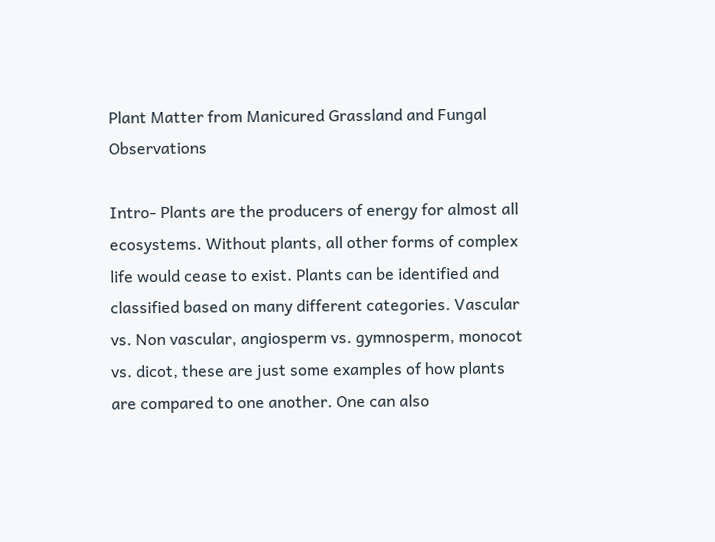Plant Matter from Manicured Grassland and Fungal Observations

Intro- Plants are the producers of energy for almost all ecosystems. Without plants, all other forms of complex life would cease to exist. Plants can be identified and classified based on many different categories. Vascular vs. Non vascular, angiosperm vs. gymnosperm, monocot vs. dicot, these are just some examples of how plants are compared to one another. One can also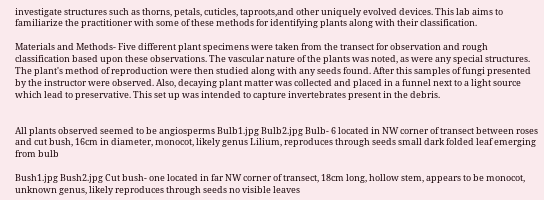investigate structures such as thorns, petals, cuticles, taproots,and other uniquely evolved devices. This lab aims to familiarize the practitioner with some of these methods for identifying plants along with their classification.

Materials and Methods- Five different plant specimens were taken from the transect for observation and rough classification based upon these observations. The vascular nature of the plants was noted, as were any special structures. The plant's method of reproduction were then studied along with any seeds found. After this samples of fungi presented by the instructor were observed. Also, decaying plant matter was collected and placed in a funnel next to a light source which lead to preservative. This set up was intended to capture invertebrates present in the debris.


All plants observed seemed to be angiosperms Bulb1.jpg Bulb2.jpg Bulb- 6 located in NW corner of transect between roses and cut bush, 16cm in diameter, monocot, likely genus Lilium, reproduces through seeds small dark folded leaf emerging from bulb

Bush1.jpg Bush2.jpg Cut bush- one located in far NW corner of transect, 18cm long, hollow stem, appears to be monocot, unknown genus, likely reproduces through seeds no visible leaves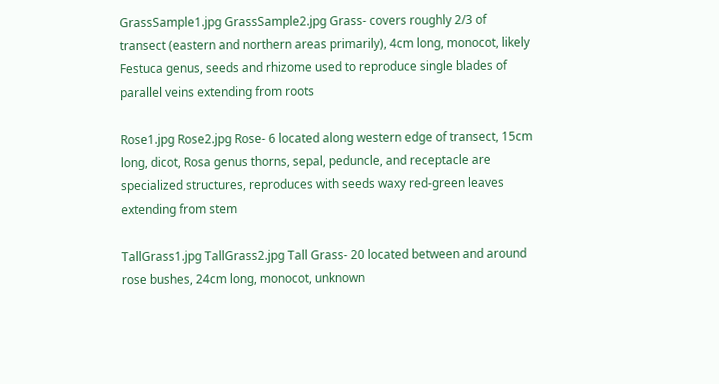GrassSample1.jpg GrassSample2.jpg Grass- covers roughly 2/3 of transect (eastern and northern areas primarily), 4cm long, monocot, likely Festuca genus, seeds and rhizome used to reproduce single blades of parallel veins extending from roots

Rose1.jpg Rose2.jpg Rose- 6 located along western edge of transect, 15cm long, dicot, Rosa genus thorns, sepal, peduncle, and receptacle are specialized structures, reproduces with seeds waxy red-green leaves extending from stem

TallGrass1.jpg TallGrass2.jpg Tall Grass- 20 located between and around rose bushes, 24cm long, monocot, unknown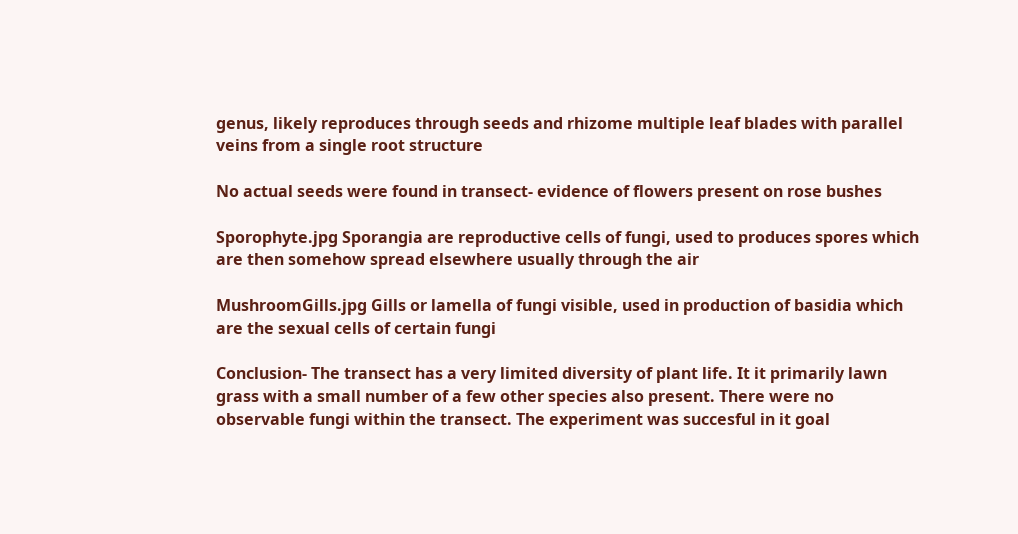genus, likely reproduces through seeds and rhizome multiple leaf blades with parallel veins from a single root structure

No actual seeds were found in transect- evidence of flowers present on rose bushes

Sporophyte.jpg Sporangia are reproductive cells of fungi, used to produces spores which are then somehow spread elsewhere usually through the air

MushroomGills.jpg Gills or lamella of fungi visible, used in production of basidia which are the sexual cells of certain fungi

Conclusion- The transect has a very limited diversity of plant life. It it primarily lawn grass with a small number of a few other species also present. There were no observable fungi within the transect. The experiment was succesful in it goal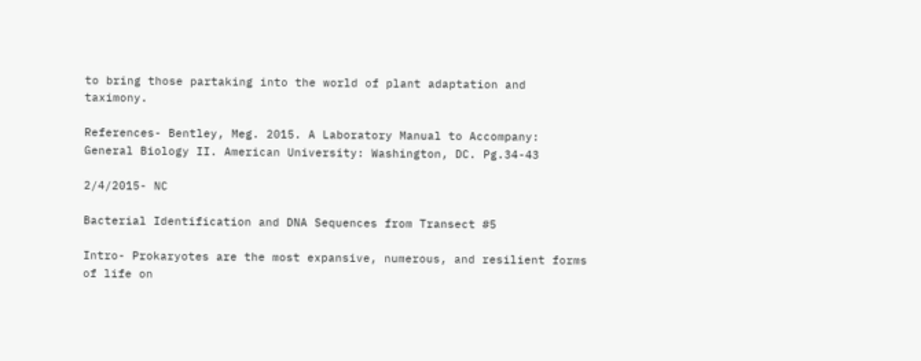to bring those partaking into the world of plant adaptation and taximony.

References- Bentley, Meg. 2015. A Laboratory Manual to Accompany: General Biology II. American University: Washington, DC. Pg.34-43

2/4/2015- NC

Bacterial Identification and DNA Sequences from Transect #5

Intro- Prokaryotes are the most expansive, numerous, and resilient forms of life on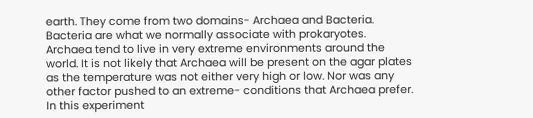earth. They come from two domains- Archaea and Bacteria. Bacteria are what we normally associate with prokaryotes. Archaea tend to live in very extreme environments around the world. It is not likely that Archaea will be present on the agar plates as the temperature was not either very high or low. Nor was any other factor pushed to an extreme- conditions that Archaea prefer. In this experiment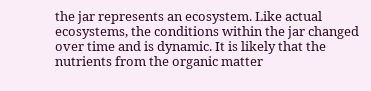the jar represents an ecosystem. Like actual ecosystems, the conditions within the jar changed over time and is dynamic. It is likely that the nutrients from the organic matter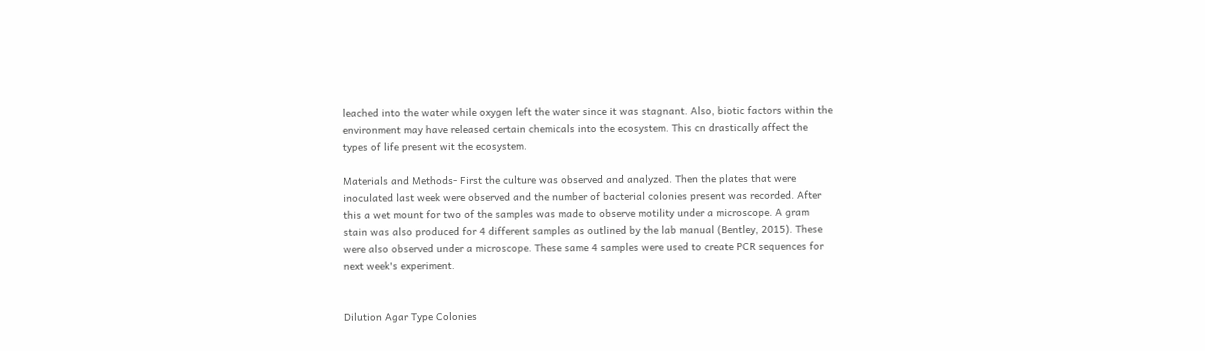leached into the water while oxygen left the water since it was stagnant. Also, biotic factors within the environment may have released certain chemicals into the ecosystem. This cn drastically affect the types of life present wit the ecosystem.

Materials and Methods- First the culture was observed and analyzed. Then the plates that were inoculated last week were observed and the number of bacterial colonies present was recorded. After this a wet mount for two of the samples was made to observe motility under a microscope. A gram stain was also produced for 4 different samples as outlined by the lab manual (Bentley, 2015). These were also observed under a microscope. These same 4 samples were used to create PCR sequences for next week's experiment.


Dilution Agar Type Colonies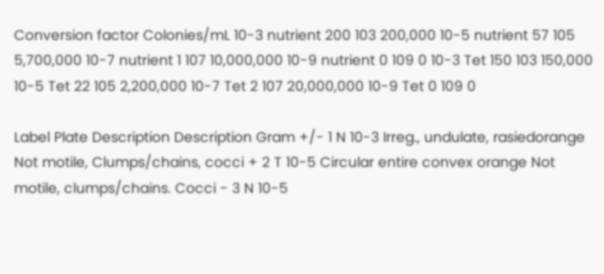Conversion factor Colonies/mL 10-3 nutrient 200 103 200,000 10-5 nutrient 57 105 5,700,000 10-7 nutrient 1 107 10,000,000 10-9 nutrient 0 109 0 10-3 Tet 150 103 150,000 10-5 Tet 22 105 2,200,000 10-7 Tet 2 107 20,000,000 10-9 Tet 0 109 0

Label Plate Description Description Gram +/- 1 N 10-3 Irreg., undulate, rasiedorange Not motile, Clumps/chains, cocci + 2 T 10-5 Circular entire convex orange Not motile, clumps/chains. Cocci - 3 N 10-5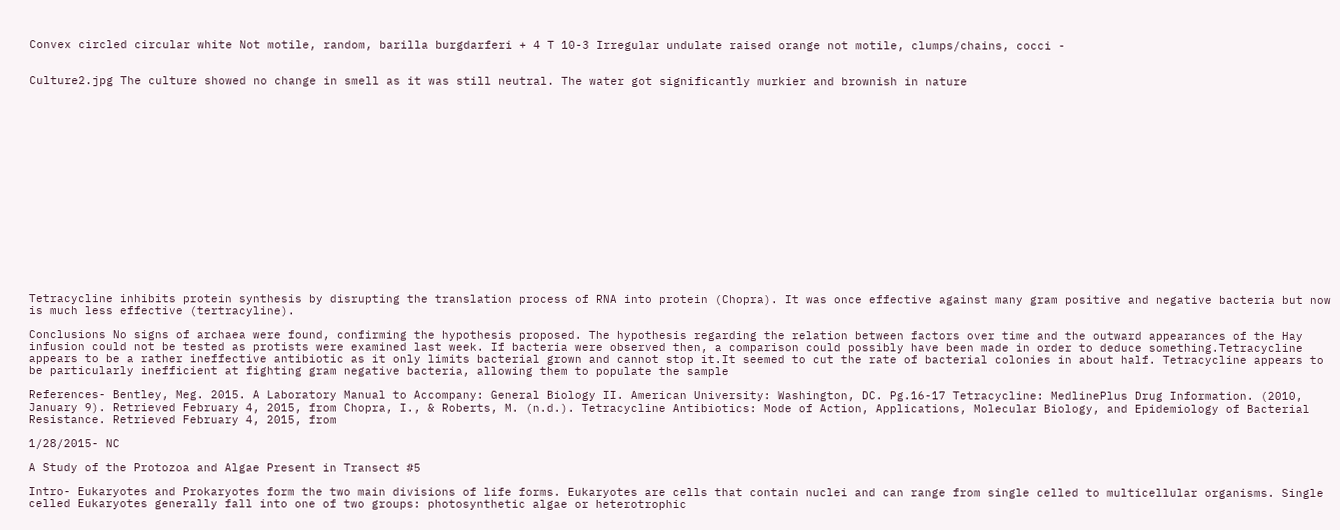Convex circled circular white Not motile, random, barilla burgdarferi + 4 T 10-3 Irregular undulate raised orange not motile, clumps/chains, cocci -


Culture2.jpg The culture showed no change in smell as it was still neutral. The water got significantly murkier and brownish in nature

















Tetracycline inhibits protein synthesis by disrupting the translation process of RNA into protein (Chopra). It was once effective against many gram positive and negative bacteria but now is much less effective (tertracyline).

Conclusions No signs of archaea were found, confirming the hypothesis proposed. The hypothesis regarding the relation between factors over time and the outward appearances of the Hay infusion could not be tested as protists were examined last week. If bacteria were observed then, a comparison could possibly have been made in order to deduce something.Tetracycline appears to be a rather ineffective antibiotic as it only limits bacterial grown and cannot stop it.It seemed to cut the rate of bacterial colonies in about half. Tetracycline appears to be particularly inefficient at fighting gram negative bacteria, allowing them to populate the sample

References- Bentley, Meg. 2015. A Laboratory Manual to Accompany: General Biology II. American University: Washington, DC. Pg.16-17 Tetracycline: MedlinePlus Drug Information. (2010, January 9). Retrieved February 4, 2015, from Chopra, I., & Roberts, M. (n.d.). Tetracycline Antibiotics: Mode of Action, Applications, Molecular Biology, and Epidemiology of Bacterial Resistance. Retrieved February 4, 2015, from

1/28/2015- NC

A Study of the Protozoa and Algae Present in Transect #5

Intro- Eukaryotes and Prokaryotes form the two main divisions of life forms. Eukaryotes are cells that contain nuclei and can range from single celled to multicellular organisms. Single celled Eukaryotes generally fall into one of two groups: photosynthetic algae or heterotrophic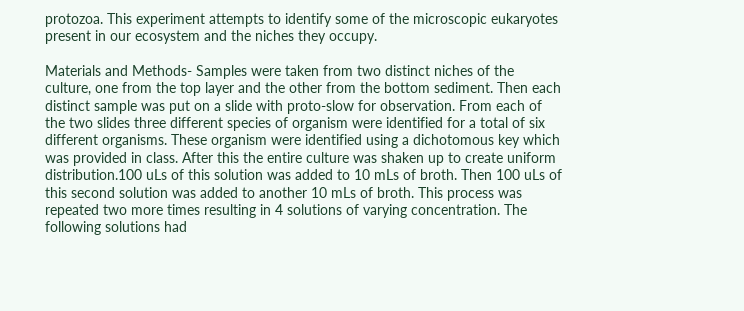protozoa. This experiment attempts to identify some of the microscopic eukaryotes present in our ecosystem and the niches they occupy.

Materials and Methods- Samples were taken from two distinct niches of the culture, one from the top layer and the other from the bottom sediment. Then each distinct sample was put on a slide with proto-slow for observation. From each of the two slides three different species of organism were identified for a total of six different organisms. These organism were identified using a dichotomous key which was provided in class. After this the entire culture was shaken up to create uniform distribution.100 uLs of this solution was added to 10 mLs of broth. Then 100 uLs of this second solution was added to another 10 mLs of broth. This process was repeated two more times resulting in 4 solutions of varying concentration. The following solutions had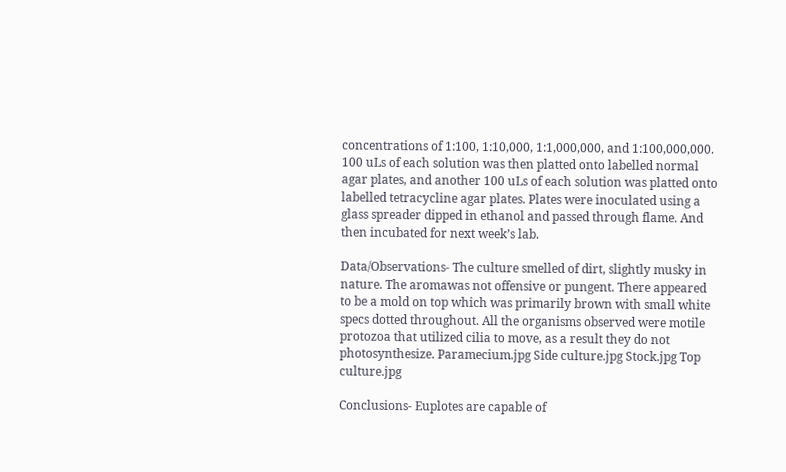concentrations of 1:100, 1:10,000, 1:1,000,000, and 1:100,000,000. 100 uLs of each solution was then platted onto labelled normal agar plates, and another 100 uLs of each solution was platted onto labelled tetracycline agar plates. Plates were inoculated using a glass spreader dipped in ethanol and passed through flame. And then incubated for next week’s lab.

Data/Observations- The culture smelled of dirt, slightly musky in nature. The aromawas not offensive or pungent. There appeared to be a mold on top which was primarily brown with small white specs dotted throughout. All the organisms observed were motile protozoa that utilized cilia to move, as a result they do not photosynthesize. Paramecium.jpg Side culture.jpg Stock.jpg Top culture.jpg

Conclusions- Euplotes are capable of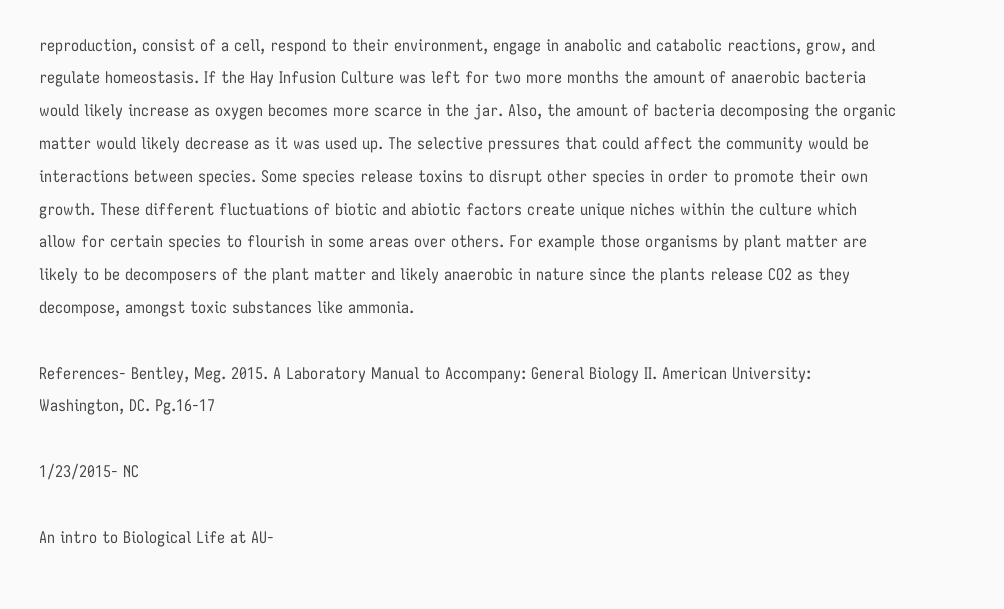reproduction, consist of a cell, respond to their environment, engage in anabolic and catabolic reactions, grow, and regulate homeostasis. If the Hay Infusion Culture was left for two more months the amount of anaerobic bacteria would likely increase as oxygen becomes more scarce in the jar. Also, the amount of bacteria decomposing the organic matter would likely decrease as it was used up. The selective pressures that could affect the community would be interactions between species. Some species release toxins to disrupt other species in order to promote their own growth. These different fluctuations of biotic and abiotic factors create unique niches within the culture which allow for certain species to flourish in some areas over others. For example those organisms by plant matter are likely to be decomposers of the plant matter and likely anaerobic in nature since the plants release CO2 as they decompose, amongst toxic substances like ammonia.

References- Bentley, Meg. 2015. A Laboratory Manual to Accompany: General Biology II. American University: Washington, DC. Pg.16-17

1/23/2015- NC

An intro to Biological Life at AU-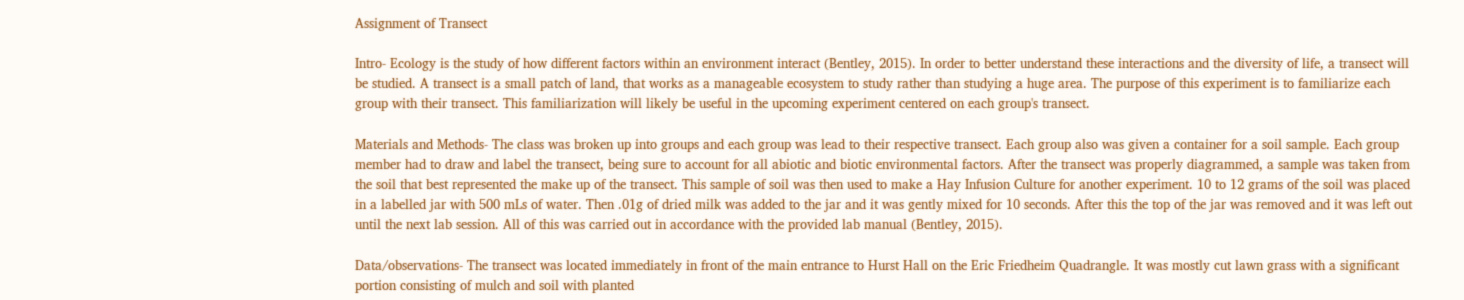Assignment of Transect

Intro- Ecology is the study of how different factors within an environment interact (Bentley, 2015). In order to better understand these interactions and the diversity of life, a transect will be studied. A transect is a small patch of land, that works as a manageable ecosystem to study rather than studying a huge area. The purpose of this experiment is to familiarize each group with their transect. This familiarization will likely be useful in the upcoming experiment centered on each group's transect.

Materials and Methods- The class was broken up into groups and each group was lead to their respective transect. Each group also was given a container for a soil sample. Each group member had to draw and label the transect, being sure to account for all abiotic and biotic environmental factors. After the transect was properly diagrammed, a sample was taken from the soil that best represented the make up of the transect. This sample of soil was then used to make a Hay Infusion Culture for another experiment. 10 to 12 grams of the soil was placed in a labelled jar with 500 mLs of water. Then .01g of dried milk was added to the jar and it was gently mixed for 10 seconds. After this the top of the jar was removed and it was left out until the next lab session. All of this was carried out in accordance with the provided lab manual (Bentley, 2015).

Data/observations- The transect was located immediately in front of the main entrance to Hurst Hall on the Eric Friedheim Quadrangle. It was mostly cut lawn grass with a significant portion consisting of mulch and soil with planted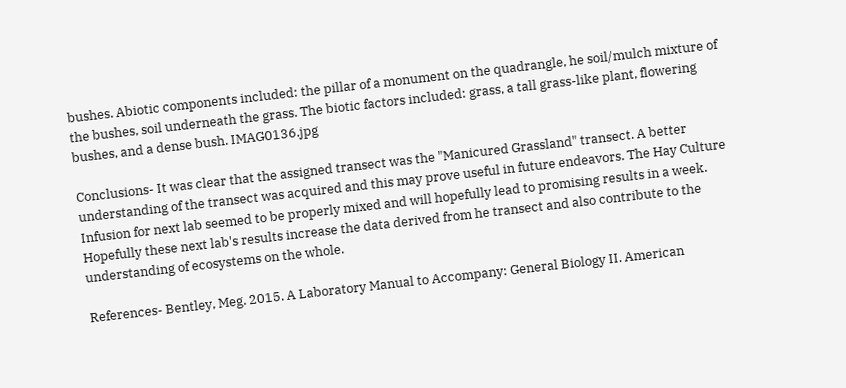bushes. Abiotic components included: the pillar of a monument on the quadrangle, he soil/mulch mixture of the bushes, soil underneath the grass. The biotic factors included: grass, a tall grass-like plant, flowering bushes, and a dense bush. IMAG0136.jpg

Conclusions- It was clear that the assigned transect was the "Manicured Grassland" transect. A better understanding of the transect was acquired and this may prove useful in future endeavors. The Hay Culture Infusion for next lab seemed to be properly mixed and will hopefully lead to promising results in a week. Hopefully these next lab's results increase the data derived from he transect and also contribute to the understanding of ecosystems on the whole.

References- Bentley, Meg. 2015. A Laboratory Manual to Accompany: General Biology II. American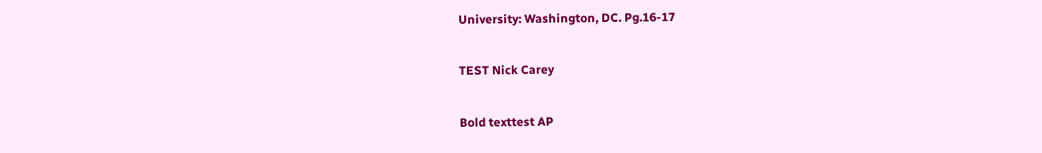University: Washington, DC. Pg.16-17

TEST Nick Carey

Bold texttest AP